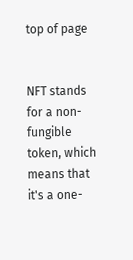top of page


NFT stands for a non-fungible token, which means that it's a one-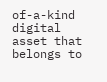of-a-kind digital asset that belongs to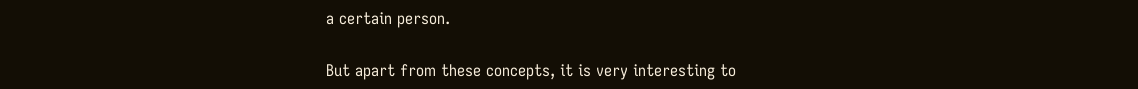a certain person.

But apart from these concepts, it is very interesting to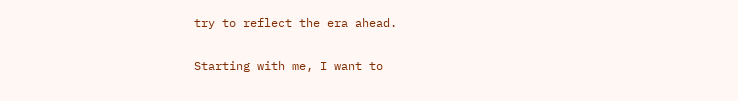try to reflect the era ahead.

Starting with me, I want to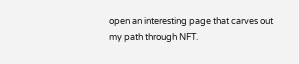open an interesting page that carves out my path through NFT.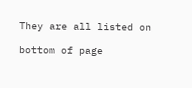They are all listed on

bottom of page